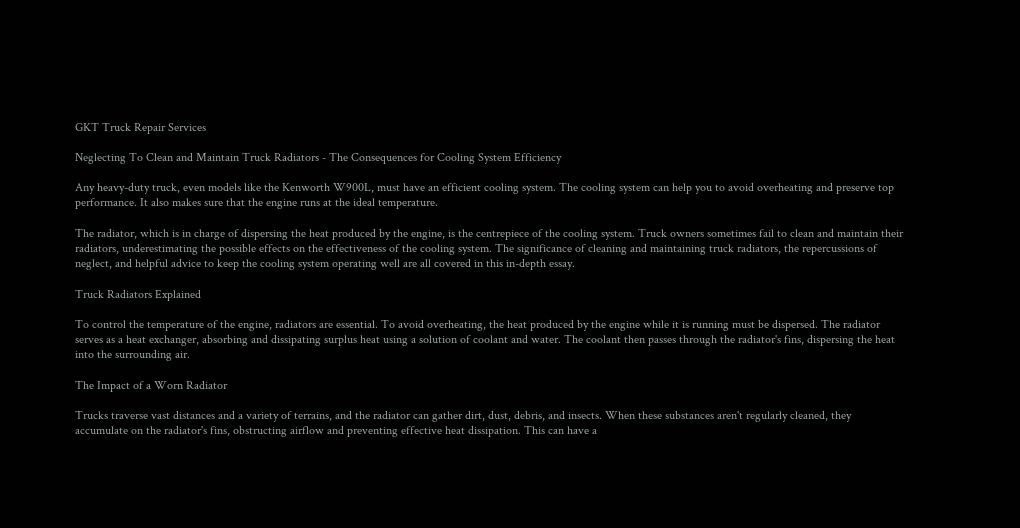GKT Truck Repair Services

Neglecting To Clean and Maintain Truck Radiators - The Consequences for Cooling System Efficiency

Any heavy-duty truck, even models like the Kenworth W900L, must have an efficient cooling system. The cooling system can help you to avoid overheating and preserve top performance. It also makes sure that the engine runs at the ideal temperature.

The radiator, which is in charge of dispersing the heat produced by the engine, is the centrepiece of the cooling system. Truck owners sometimes fail to clean and maintain their radiators, underestimating the possible effects on the effectiveness of the cooling system. The significance of cleaning and maintaining truck radiators, the repercussions of neglect, and helpful advice to keep the cooling system operating well are all covered in this in-depth essay.

Truck Radiators Explained

To control the temperature of the engine, radiators are essential. To avoid overheating, the heat produced by the engine while it is running must be dispersed. The radiator serves as a heat exchanger, absorbing and dissipating surplus heat using a solution of coolant and water. The coolant then passes through the radiator's fins, dispersing the heat into the surrounding air.

The Impact of a Worn Radiator

Trucks traverse vast distances and a variety of terrains, and the radiator can gather dirt, dust, debris, and insects. When these substances aren't regularly cleaned, they accumulate on the radiator's fins, obstructing airflow and preventing effective heat dissipation. This can have a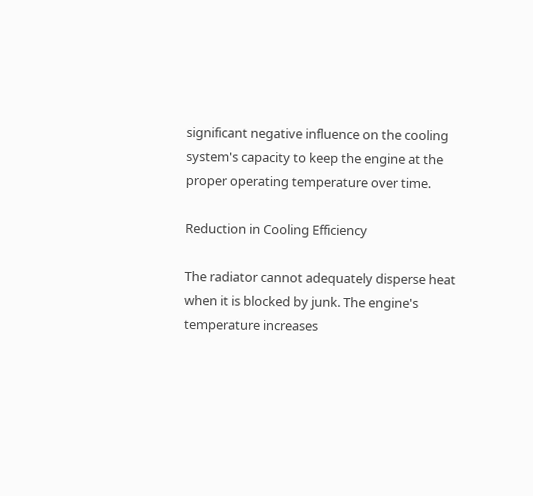significant negative influence on the cooling system's capacity to keep the engine at the proper operating temperature over time.

Reduction in Cooling Efficiency

The radiator cannot adequately disperse heat when it is blocked by junk. The engine's temperature increases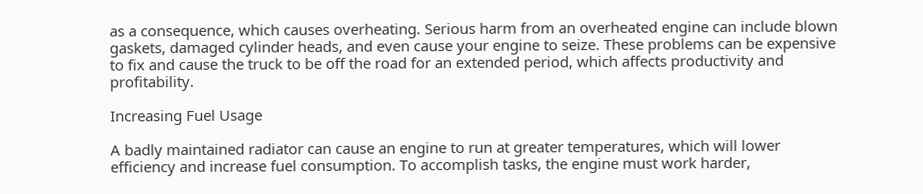as a consequence, which causes overheating. Serious harm from an overheated engine can include blown gaskets, damaged cylinder heads, and even cause your engine to seize. These problems can be expensive to fix and cause the truck to be off the road for an extended period, which affects productivity and profitability.

Increasing Fuel Usage

A badly maintained radiator can cause an engine to run at greater temperatures, which will lower efficiency and increase fuel consumption. To accomplish tasks, the engine must work harder,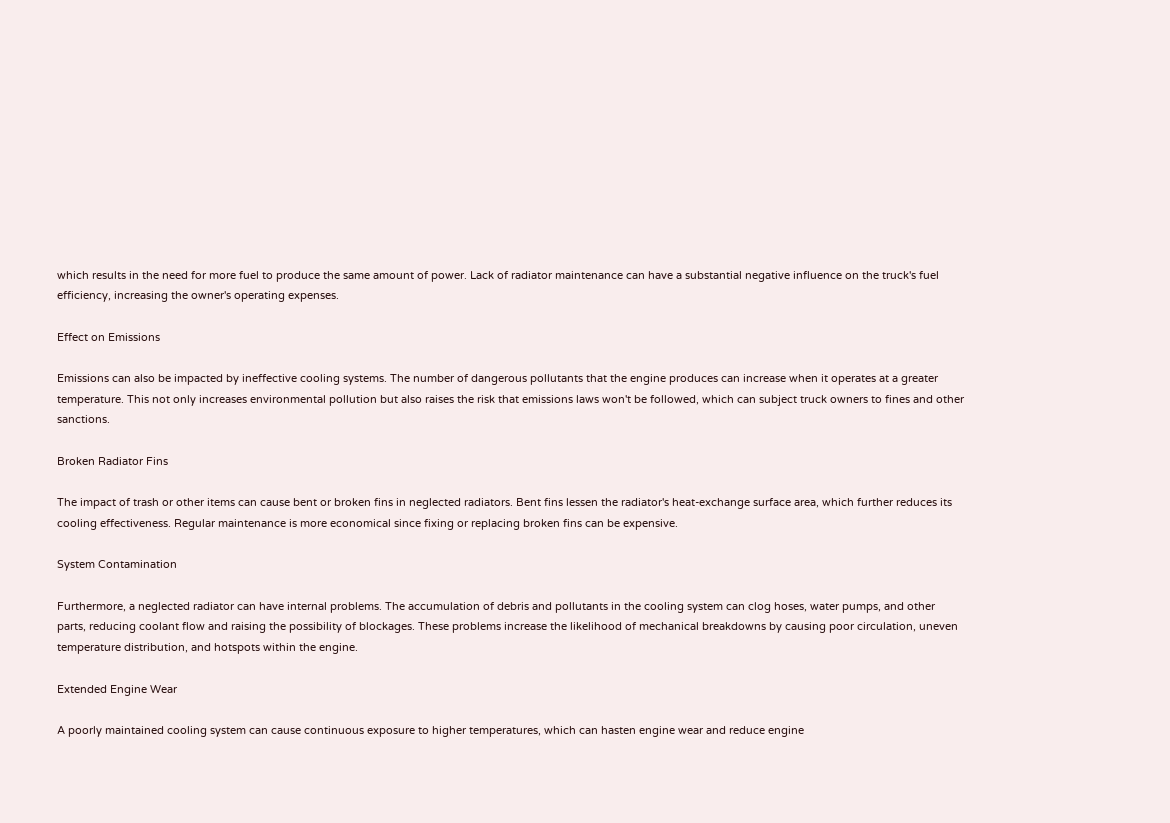which results in the need for more fuel to produce the same amount of power. Lack of radiator maintenance can have a substantial negative influence on the truck's fuel efficiency, increasing the owner's operating expenses.

Effect on Emissions

Emissions can also be impacted by ineffective cooling systems. The number of dangerous pollutants that the engine produces can increase when it operates at a greater temperature. This not only increases environmental pollution but also raises the risk that emissions laws won't be followed, which can subject truck owners to fines and other sanctions.

Broken Radiator Fins

The impact of trash or other items can cause bent or broken fins in neglected radiators. Bent fins lessen the radiator's heat-exchange surface area, which further reduces its cooling effectiveness. Regular maintenance is more economical since fixing or replacing broken fins can be expensive.

System Contamination

Furthermore, a neglected radiator can have internal problems. The accumulation of debris and pollutants in the cooling system can clog hoses, water pumps, and other parts, reducing coolant flow and raising the possibility of blockages. These problems increase the likelihood of mechanical breakdowns by causing poor circulation, uneven temperature distribution, and hotspots within the engine.

Extended Engine Wear

A poorly maintained cooling system can cause continuous exposure to higher temperatures, which can hasten engine wear and reduce engine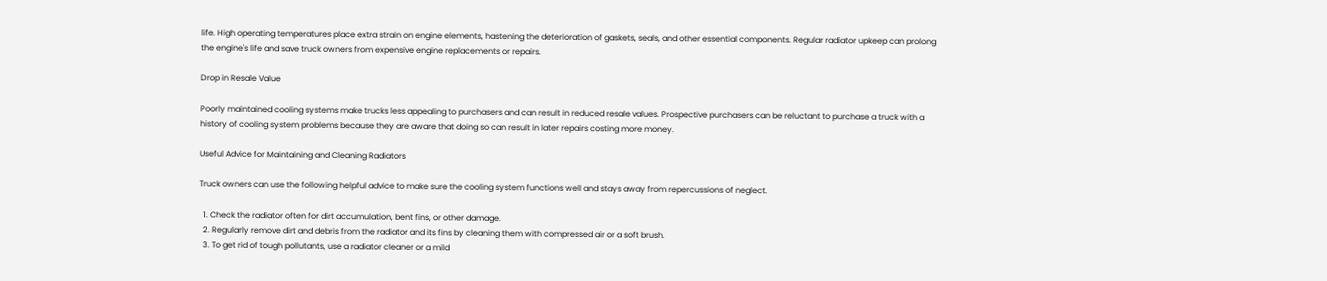life. High operating temperatures place extra strain on engine elements, hastening the deterioration of gaskets, seals, and other essential components. Regular radiator upkeep can prolong the engine's life and save truck owners from expensive engine replacements or repairs.

Drop in Resale Value

Poorly maintained cooling systems make trucks less appealing to purchasers and can result in reduced resale values. Prospective purchasers can be reluctant to purchase a truck with a history of cooling system problems because they are aware that doing so can result in later repairs costing more money.

Useful Advice for Maintaining and Cleaning Radiators

Truck owners can use the following helpful advice to make sure the cooling system functions well and stays away from repercussions of neglect.

  1. Check the radiator often for dirt accumulation, bent fins, or other damage.
  2. Regularly remove dirt and debris from the radiator and its fins by cleaning them with compressed air or a soft brush.
  3. To get rid of tough pollutants, use a radiator cleaner or a mild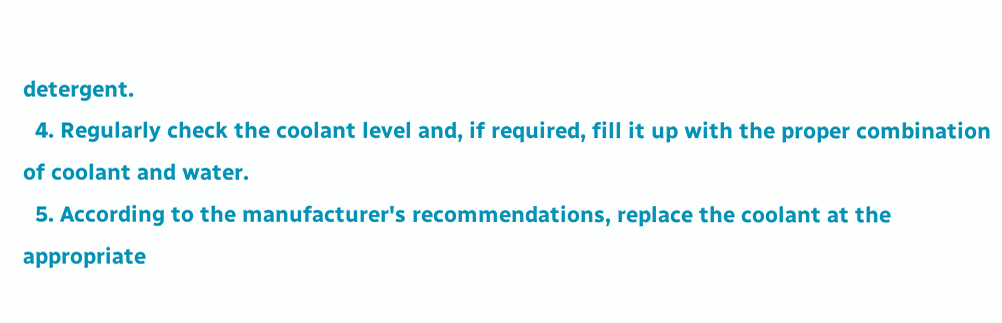detergent.
  4. Regularly check the coolant level and, if required, fill it up with the proper combination of coolant and water.
  5. According to the manufacturer's recommendations, replace the coolant at the appropriate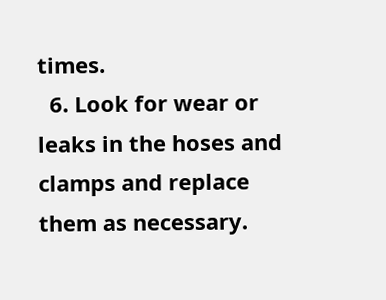times.
  6. Look for wear or leaks in the hoses and clamps and replace them as necessary.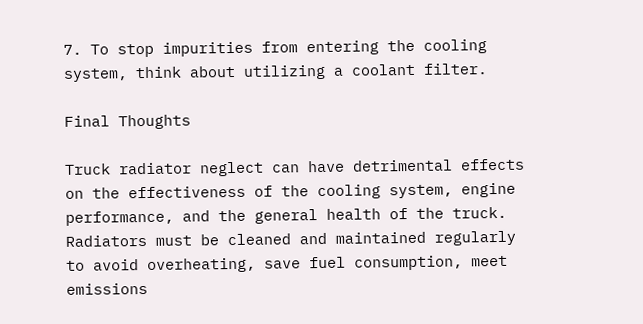7. To stop impurities from entering the cooling system, think about utilizing a coolant filter.

Final Thoughts

Truck radiator neglect can have detrimental effects on the effectiveness of the cooling system, engine performance, and the general health of the truck. Radiators must be cleaned and maintained regularly to avoid overheating, save fuel consumption, meet emissions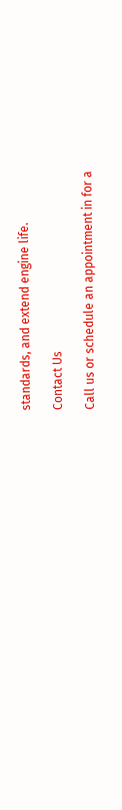standards, and extend engine life.

Contact Us

Call us or schedule an appointment in for a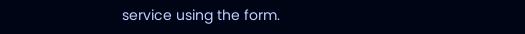service using the form.